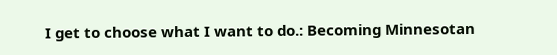I get to choose what I want to do.: Becoming Minnesotan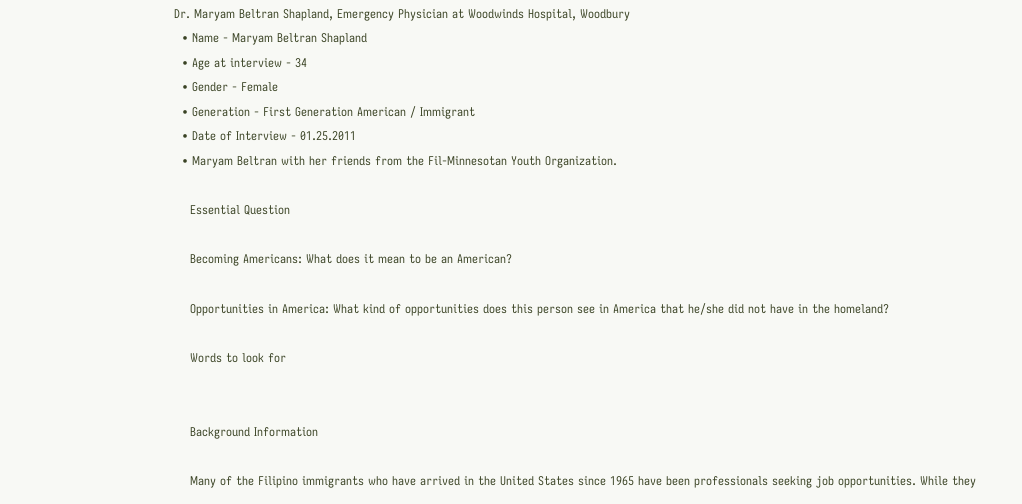Dr. Maryam Beltran Shapland, Emergency Physician at Woodwinds Hospital, Woodbury
  • Name - Maryam Beltran Shapland
  • Age at interview - 34
  • Gender - Female
  • Generation - First Generation American / Immigrant
  • Date of Interview - 01.25.2011
  • Maryam Beltran with her friends from the Fil-Minnesotan Youth Organization.

    Essential Question

    Becoming Americans: What does it mean to be an American?

    Opportunities in America: What kind of opportunities does this person see in America that he/she did not have in the homeland?

    Words to look for


    Background Information

    Many of the Filipino immigrants who have arrived in the United States since 1965 have been professionals seeking job opportunities. While they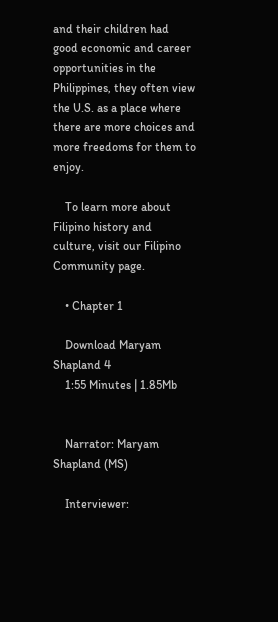and their children had good economic and career opportunities in the Philippines, they often view the U.S. as a place where there are more choices and more freedoms for them to enjoy.

    To learn more about Filipino history and culture, visit our Filipino Community page.

    • Chapter 1

    Download Maryam Shapland 4
    1:55 Minutes | 1.85Mb


    Narrator: Maryam Shapland (MS)

    Interviewer: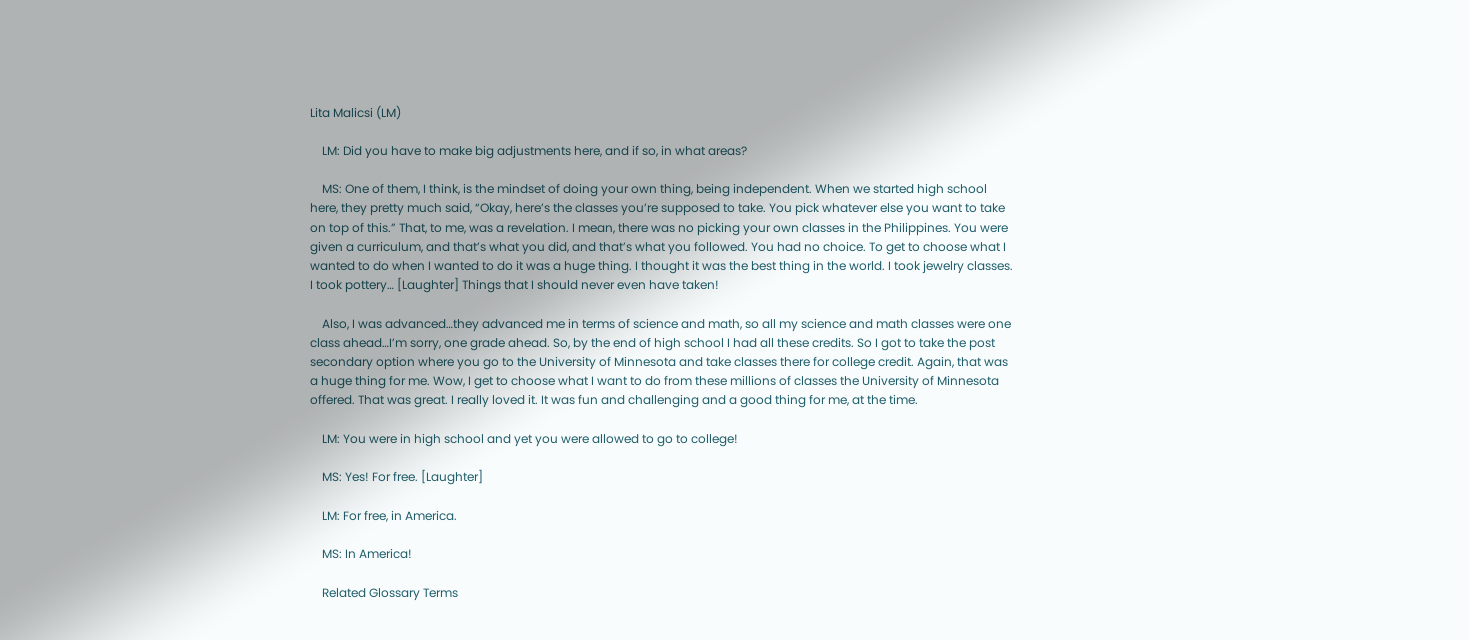Lita Malicsi (LM)

    LM: Did you have to make big adjustments here, and if so, in what areas?

    MS: One of them, I think, is the mindset of doing your own thing, being independent. When we started high school here, they pretty much said, “Okay, here’s the classes you’re supposed to take. You pick whatever else you want to take on top of this.” That, to me, was a revelation. I mean, there was no picking your own classes in the Philippines. You were given a curriculum, and that’s what you did, and that’s what you followed. You had no choice. To get to choose what I wanted to do when I wanted to do it was a huge thing. I thought it was the best thing in the world. I took jewelry classes. I took pottery… [Laughter] Things that I should never even have taken!

    Also, I was advanced…they advanced me in terms of science and math, so all my science and math classes were one class ahead…I’m sorry, one grade ahead. So, by the end of high school I had all these credits. So I got to take the post secondary option where you go to the University of Minnesota and take classes there for college credit. Again, that was a huge thing for me. Wow, I get to choose what I want to do from these millions of classes the University of Minnesota offered. That was great. I really loved it. It was fun and challenging and a good thing for me, at the time.

    LM: You were in high school and yet you were allowed to go to college!

    MS: Yes! For free. [Laughter]

    LM: For free, in America.

    MS: In America!

    Related Glossary Terms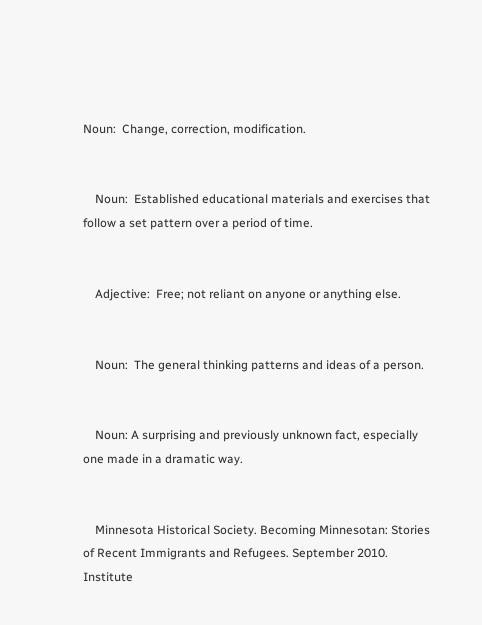Noun:  Change, correction, modification.


    Noun:  Established educational materials and exercises that follow a set pattern over a period of time.


    Adjective:  Free; not reliant on anyone or anything else.


    Noun:  The general thinking patterns and ideas of a person.


    Noun: A surprising and previously unknown fact, especially one made in a dramatic way.


    Minnesota Historical Society. Becoming Minnesotan: Stories of Recent Immigrants and Refugees. September 2010. Institute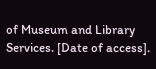of Museum and Library Services. [Date of access].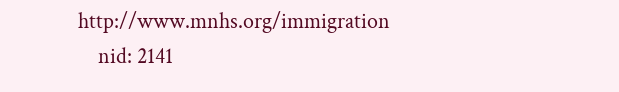http://www.mnhs.org/immigration
    nid: 2141